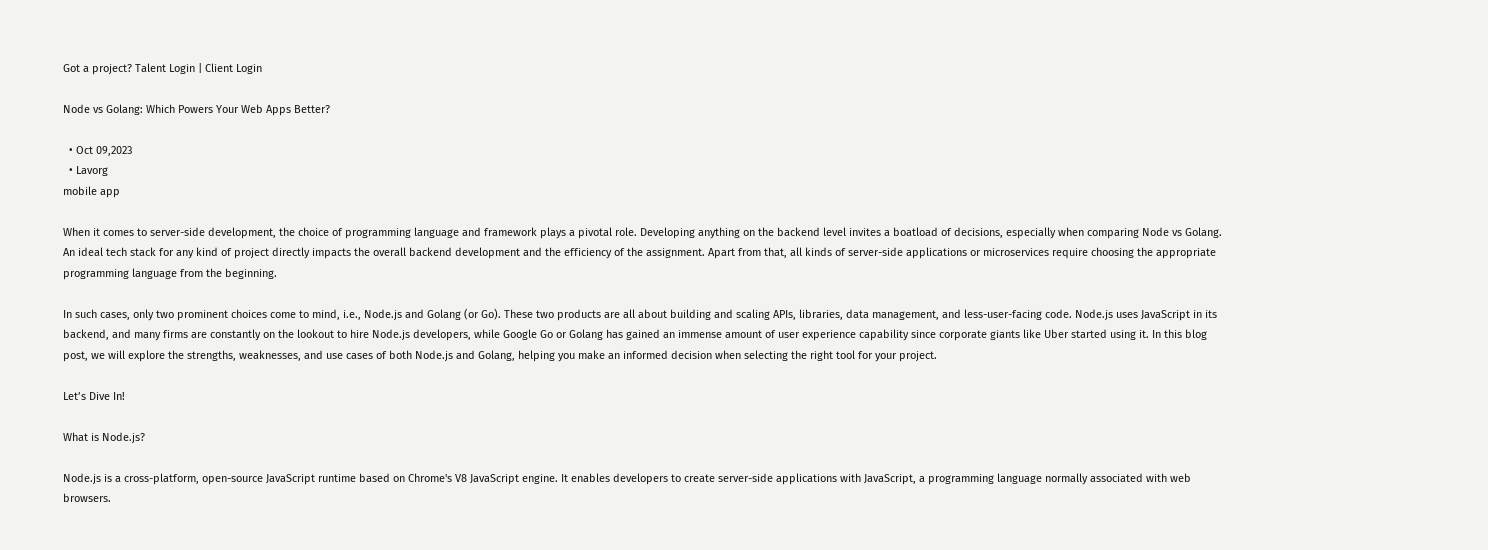Got a project? Talent Login | Client Login

Node vs Golang: Which Powers Your Web Apps Better?

  • Oct 09,2023
  • Lavorg
mobile app

When it comes to server-side development, the choice of programming language and framework plays a pivotal role. Developing anything on the backend level invites a boatload of decisions, especially when comparing Node vs Golang. An ideal tech stack for any kind of project directly impacts the overall backend development and the efficiency of the assignment. Apart from that, all kinds of server-side applications or microservices require choosing the appropriate programming language from the beginning.

In such cases, only two prominent choices come to mind, i.e., Node.js and Golang (or Go). These two products are all about building and scaling APIs, libraries, data management, and less-user-facing code. Node.js uses JavaScript in its backend, and many firms are constantly on the lookout to hire Node.js developers, while Google Go or Golang has gained an immense amount of user experience capability since corporate giants like Uber started using it. In this blog post, we will explore the strengths, weaknesses, and use cases of both Node.js and Golang, helping you make an informed decision when selecting the right tool for your project.

Let’s Dive In!

What is Node.js?

Node.js is a cross-platform, open-source JavaScript runtime based on Chrome's V8 JavaScript engine. It enables developers to create server-side applications with JavaScript, a programming language normally associated with web browsers.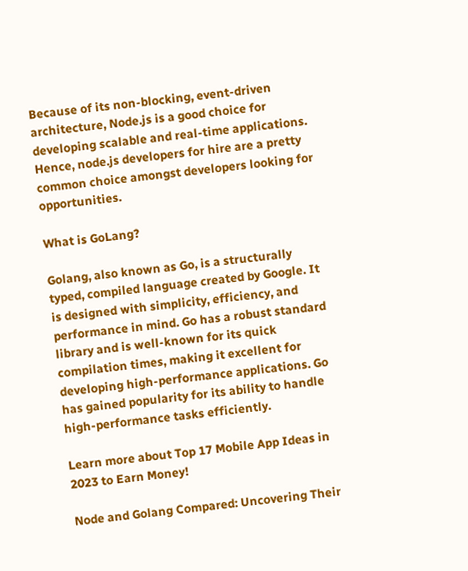Because of its non-blocking, event-driven architecture, Node.js is a good choice for developing scalable and real-time applications. Hence, node.js developers for hire are a pretty common choice amongst developers looking for opportunities.

What is GoLang?

Golang, also known as Go, is a structurally typed, compiled language created by Google. It is designed with simplicity, efficiency, and performance in mind. Go has a robust standard library and is well-known for its quick compilation times, making it excellent for developing high-performance applications. Go has gained popularity for its ability to handle high-performance tasks efficiently.

Learn more about Top 17 Mobile App Ideas in 2023 to Earn Money!

Node and Golang Compared: Uncovering Their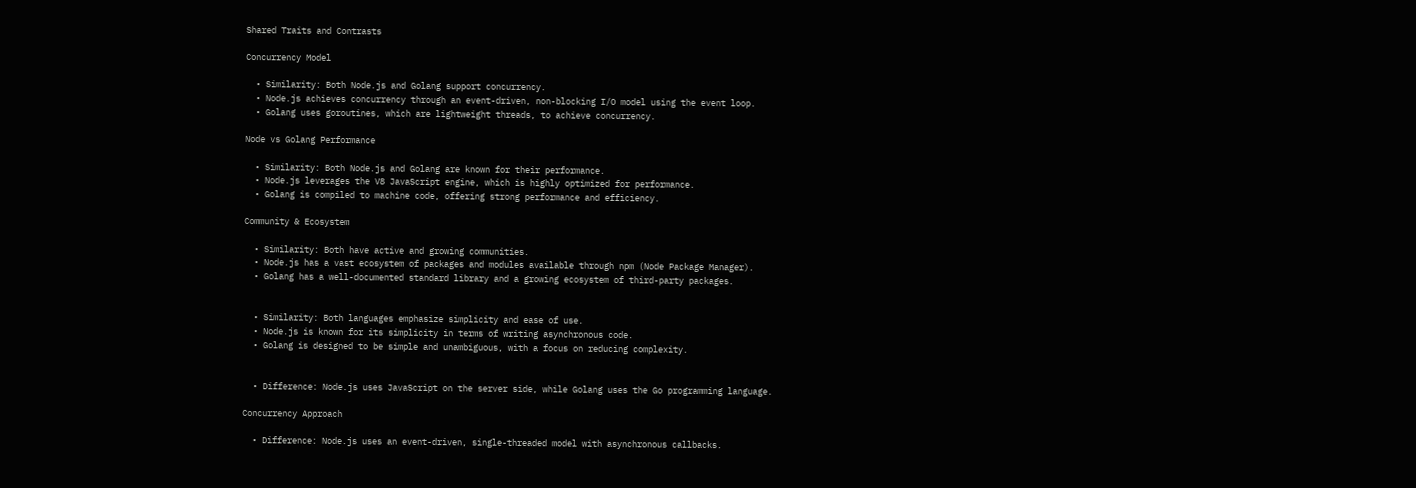Shared Traits and Contrasts

Concurrency Model

  • Similarity: Both Node.js and Golang support concurrency.
  • Node.js achieves concurrency through an event-driven, non-blocking I/O model using the event loop.
  • Golang uses goroutines, which are lightweight threads, to achieve concurrency.

Node vs Golang Performance

  • Similarity: Both Node.js and Golang are known for their performance.
  • Node.js leverages the V8 JavaScript engine, which is highly optimized for performance.
  • Golang is compiled to machine code, offering strong performance and efficiency.

Community & Ecosystem

  • Similarity: Both have active and growing communities.
  • Node.js has a vast ecosystem of packages and modules available through npm (Node Package Manager).
  • Golang has a well-documented standard library and a growing ecosystem of third-party packages.


  • Similarity: Both languages emphasize simplicity and ease of use.
  • Node.js is known for its simplicity in terms of writing asynchronous code.
  • Golang is designed to be simple and unambiguous, with a focus on reducing complexity.


  • Difference: Node.js uses JavaScript on the server side, while Golang uses the Go programming language.

Concurrency Approach

  • Difference: Node.js uses an event-driven, single-threaded model with asynchronous callbacks.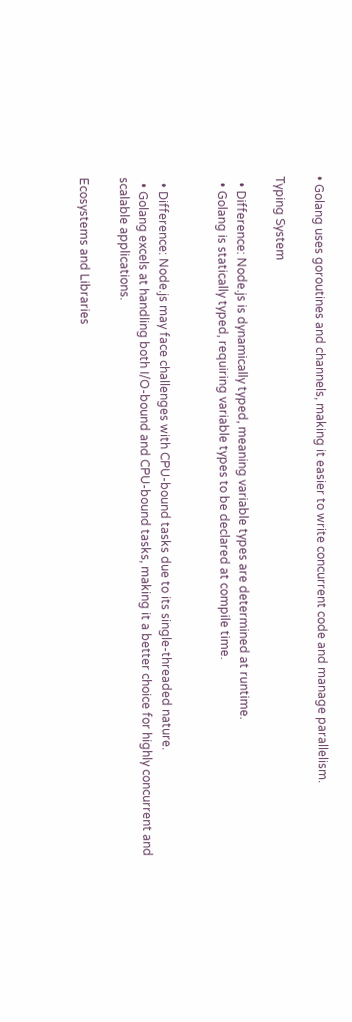• Golang uses goroutines and channels, making it easier to write concurrent code and manage parallelism.

Typing System

  • Difference: Node.js is dynamically typed, meaning variable types are determined at runtime.
  • Golang is statically typed, requiring variable types to be declared at compile time.


  • Difference: Node.js may face challenges with CPU-bound tasks due to its single-threaded nature.
  • Golang excels at handling both I/O-bound and CPU-bound tasks, making it a better choice for highly concurrent and scalable applications.

Ecosystems and Libraries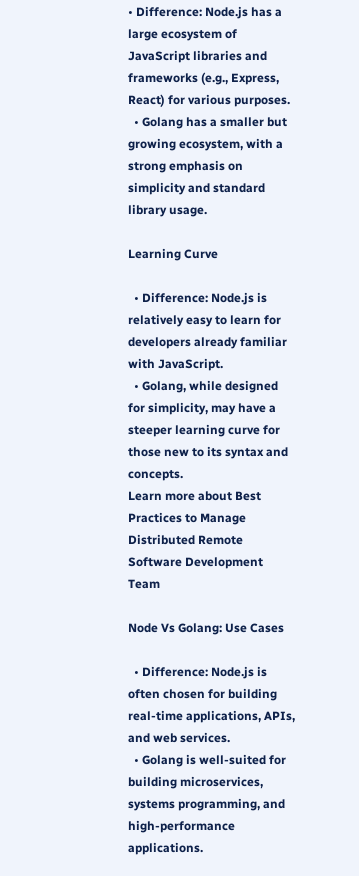• Difference: Node.js has a large ecosystem of JavaScript libraries and frameworks (e.g., Express, React) for various purposes.
  • Golang has a smaller but growing ecosystem, with a strong emphasis on simplicity and standard library usage.

Learning Curve

  • Difference: Node.js is relatively easy to learn for developers already familiar with JavaScript.
  • Golang, while designed for simplicity, may have a steeper learning curve for those new to its syntax and concepts.
Learn more about Best Practices to Manage Distributed Remote Software Development Team

Node Vs Golang: Use Cases

  • Difference: Node.js is often chosen for building real-time applications, APIs, and web services.
  • Golang is well-suited for building microservices, systems programming, and high-performance applications.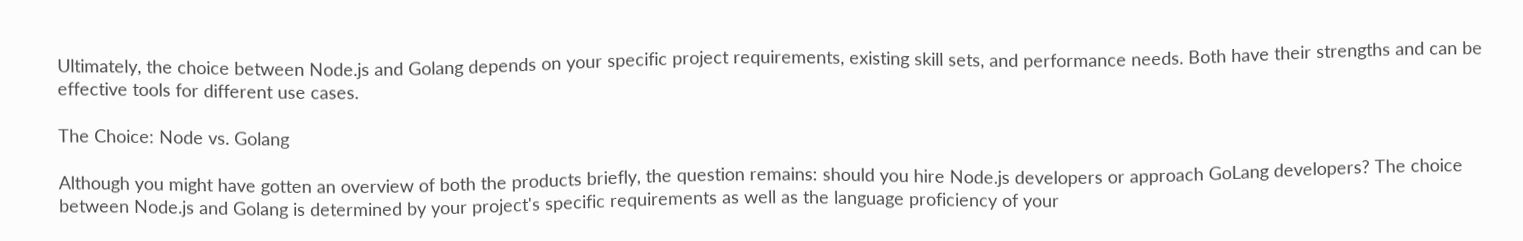Ultimately, the choice between Node.js and Golang depends on your specific project requirements, existing skill sets, and performance needs. Both have their strengths and can be effective tools for different use cases.

The Choice: Node vs. Golang

Although you might have gotten an overview of both the products briefly, the question remains: should you hire Node.js developers or approach GoLang developers? The choice between Node.js and Golang is determined by your project's specific requirements as well as the language proficiency of your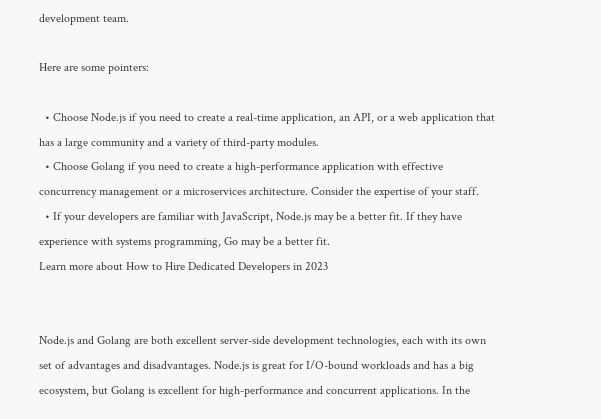development team.

Here are some pointers:

  • Choose Node.js if you need to create a real-time application, an API, or a web application that has a large community and a variety of third-party modules.
  • Choose Golang if you need to create a high-performance application with effective concurrency management or a microservices architecture. Consider the expertise of your staff.
  • If your developers are familiar with JavaScript, Node.js may be a better fit. If they have experience with systems programming, Go may be a better fit.
Learn more about How to Hire Dedicated Developers in 2023


Node.js and Golang are both excellent server-side development technologies, each with its own set of advantages and disadvantages. Node.js is great for I/O-bound workloads and has a big ecosystem, but Golang is excellent for high-performance and concurrent applications. In the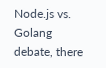Node.js vs. Golang debate, there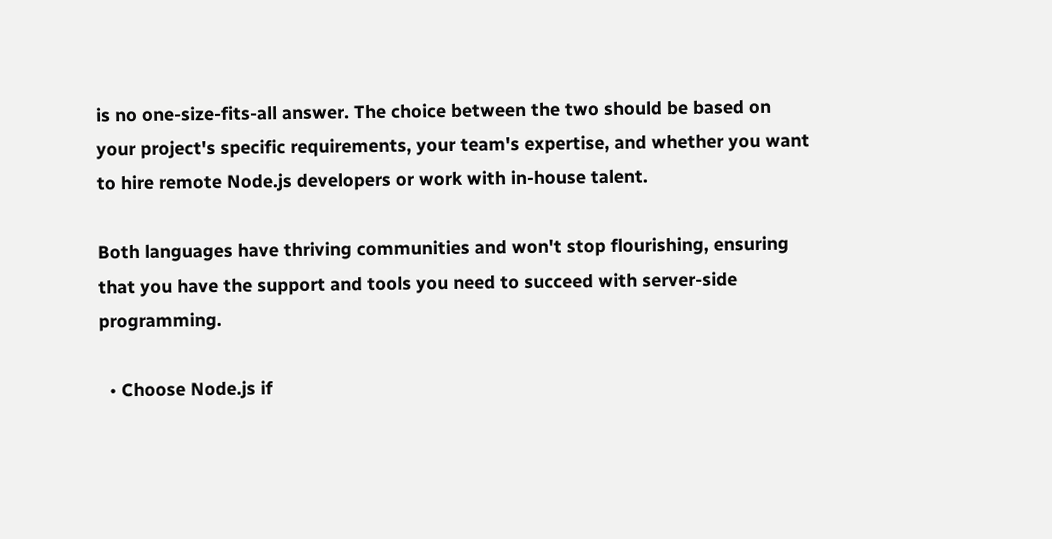is no one-size-fits-all answer. The choice between the two should be based on your project's specific requirements, your team's expertise, and whether you want to hire remote Node.js developers or work with in-house talent.

Both languages have thriving communities and won't stop flourishing, ensuring that you have the support and tools you need to succeed with server-side programming.

  • Choose Node.js if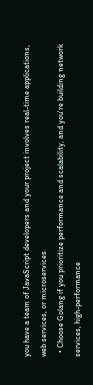you have a team of JavaScript developers and your project involves real-time applications, web services, or microservices.
  • Choose Golang if you prioritize performance and scalability, and you're building network services, high-performance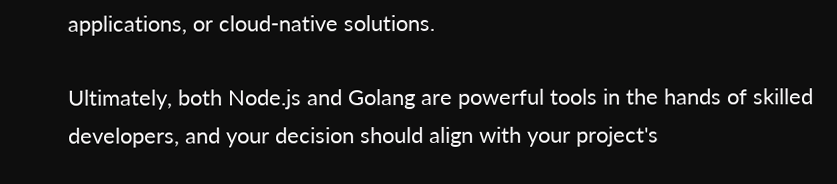applications, or cloud-native solutions.

Ultimately, both Node.js and Golang are powerful tools in the hands of skilled developers, and your decision should align with your project's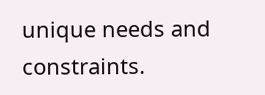unique needs and constraints.